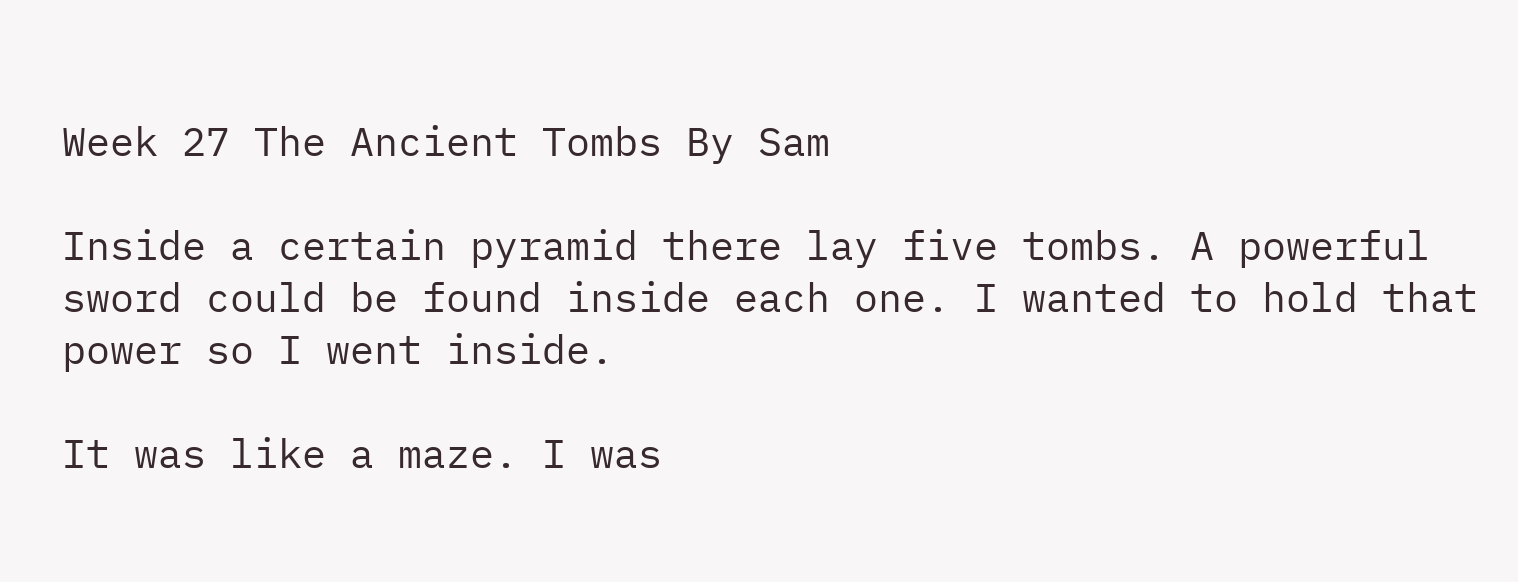Week 27 The Ancient Tombs By Sam

Inside a certain pyramid there lay five tombs. A powerful sword could be found inside each one. I wanted to hold that power so I went inside.

It was like a maze. I was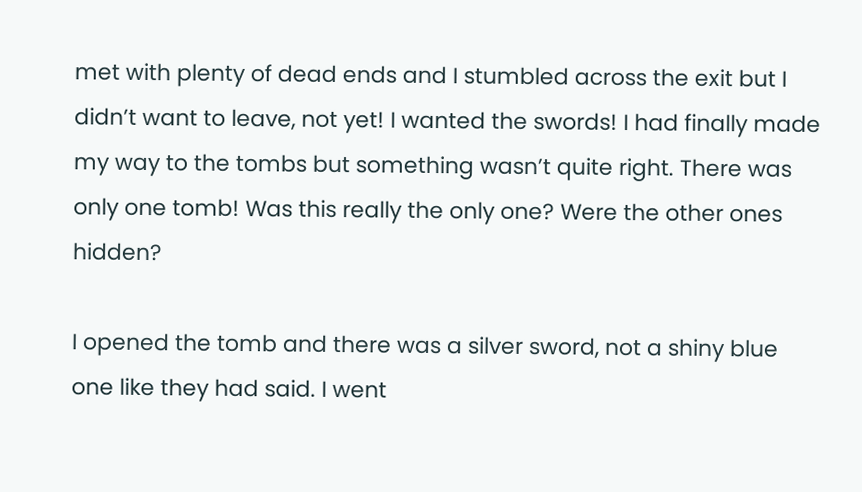met with plenty of dead ends and I stumbled across the exit but I didn’t want to leave, not yet! I wanted the swords! I had finally made my way to the tombs but something wasn’t quite right. There was only one tomb! Was this really the only one? Were the other ones hidden?

I opened the tomb and there was a silver sword, not a shiny blue one like they had said. I went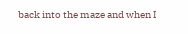back into the maze and when I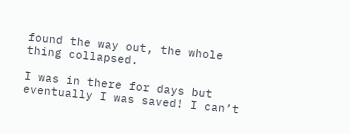found the way out, the whole thing collapsed.

I was in there for days but eventually I was saved! I can’t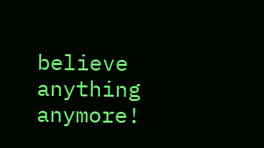believe anything anymore!